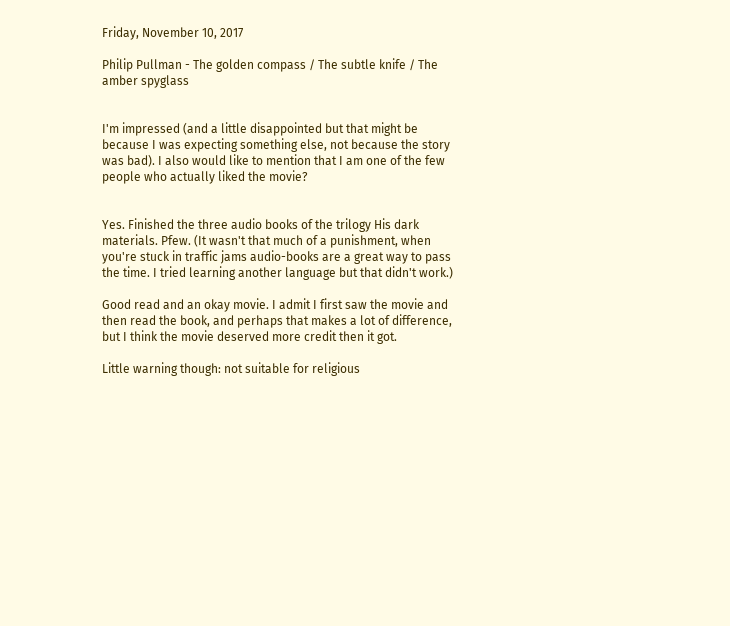Friday, November 10, 2017

Philip Pullman - The golden compass / The subtle knife / The amber spyglass


I'm impressed (and a little disappointed but that might be because I was expecting something else, not because the story was bad). I also would like to mention that I am one of the few people who actually liked the movie?


Yes. Finished the three audio books of the trilogy His dark materials. Pfew. (It wasn't that much of a punishment, when you're stuck in traffic jams audio-books are a great way to pass the time. I tried learning another language but that didn't work.)

Good read and an okay movie. I admit I first saw the movie and then read the book, and perhaps that makes a lot of difference, but I think the movie deserved more credit then it got.

Little warning though: not suitable for religious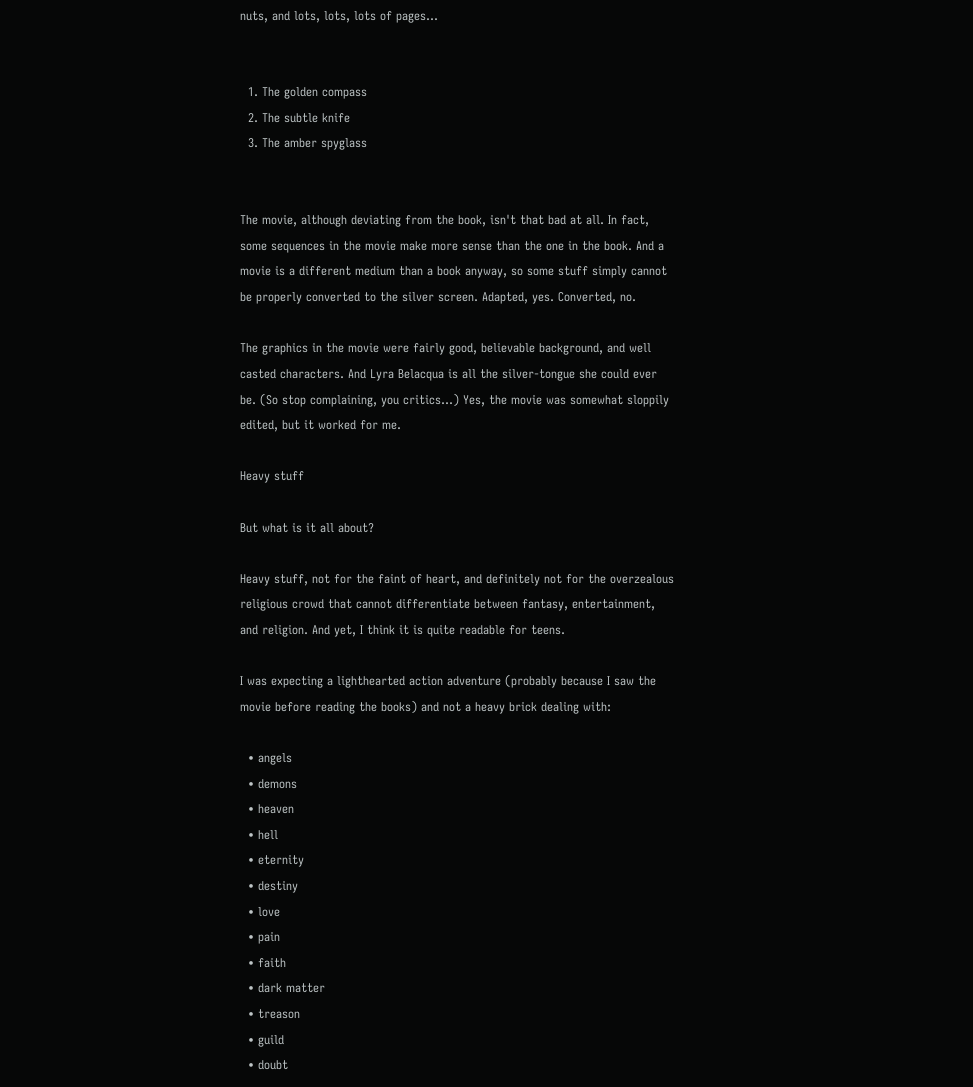nuts, and lots, lots, lots of pages...


  1. The golden compass
  2. The subtle knife
  3. The amber spyglass


The movie, although deviating from the book, isn't that bad at all. In fact, some sequences in the movie make more sense than the one in the book. And a movie is a different medium than a book anyway, so some stuff simply cannot be properly converted to the silver screen. Adapted, yes. Converted, no.

The graphics in the movie were fairly good, believable background, and well casted characters. And Lyra Belacqua is all the silver-tongue she could ever be. (So stop complaining, you critics...) Yes, the movie was somewhat sloppily edited, but it worked for me.

Heavy stuff

But what is it all about?

Heavy stuff, not for the faint of heart, and definitely not for the overzealous religious crowd that cannot differentiate between fantasy, entertainment, and religion. And yet, I think it is quite readable for teens.

I was expecting a lighthearted action adventure (probably because I saw the movie before reading the books) and not a heavy brick dealing with:

  • angels
  • demons
  • heaven
  • hell
  • eternity
  • destiny
  • love
  • pain
  • faith
  • dark matter
  • treason
  • guild
  • doubt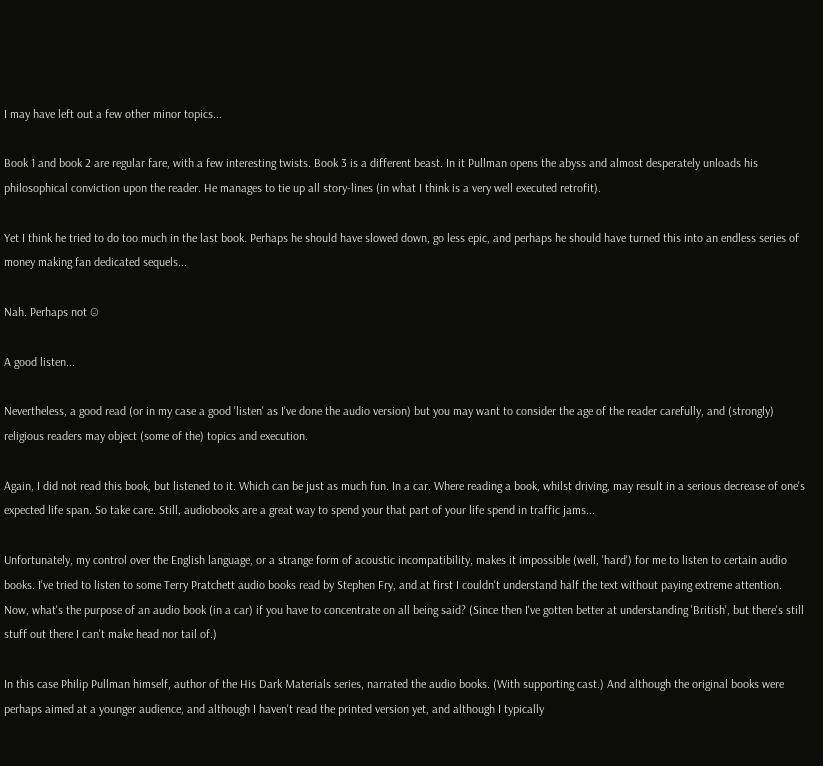I may have left out a few other minor topics...

Book 1 and book 2 are regular fare, with a few interesting twists. Book 3 is a different beast. In it Pullman opens the abyss and almost desperately unloads his philosophical conviction upon the reader. He manages to tie up all story-lines (in what I think is a very well executed retrofit).

Yet I think he tried to do too much in the last book. Perhaps he should have slowed down, go less epic, and perhaps he should have turned this into an endless series of money making fan dedicated sequels...

Nah. Perhaps not ☺

A good listen...

Nevertheless, a good read (or in my case a good 'listen' as I've done the audio version) but you may want to consider the age of the reader carefully, and (strongly) religious readers may object (some of the) topics and execution.

Again, I did not read this book, but listened to it. Which can be just as much fun. In a car. Where reading a book, whilst driving, may result in a serious decrease of one's expected life span. So take care. Still, audiobooks are a great way to spend your that part of your life spend in traffic jams...

Unfortunately, my control over the English language, or a strange form of acoustic incompatibility, makes it impossible (well, 'hard') for me to listen to certain audio books. I've tried to listen to some Terry Pratchett audio books read by Stephen Fry, and at first I couldn't understand half the text without paying extreme attention. Now, what's the purpose of an audio book (in a car) if you have to concentrate on all being said? (Since then I've gotten better at understanding 'British', but there's still stuff out there I can't make head nor tail of.)

In this case Philip Pullman himself, author of the His Dark Materials series, narrated the audio books. (With supporting cast.) And although the original books were perhaps aimed at a younger audience, and although I haven't read the printed version yet, and although I typically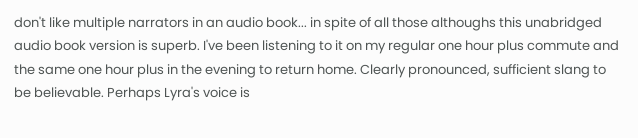don't like multiple narrators in an audio book... in spite of all those althoughs this unabridged audio book version is superb. I've been listening to it on my regular one hour plus commute and the same one hour plus in the evening to return home. Clearly pronounced, sufficient slang to be believable. Perhaps Lyra's voice is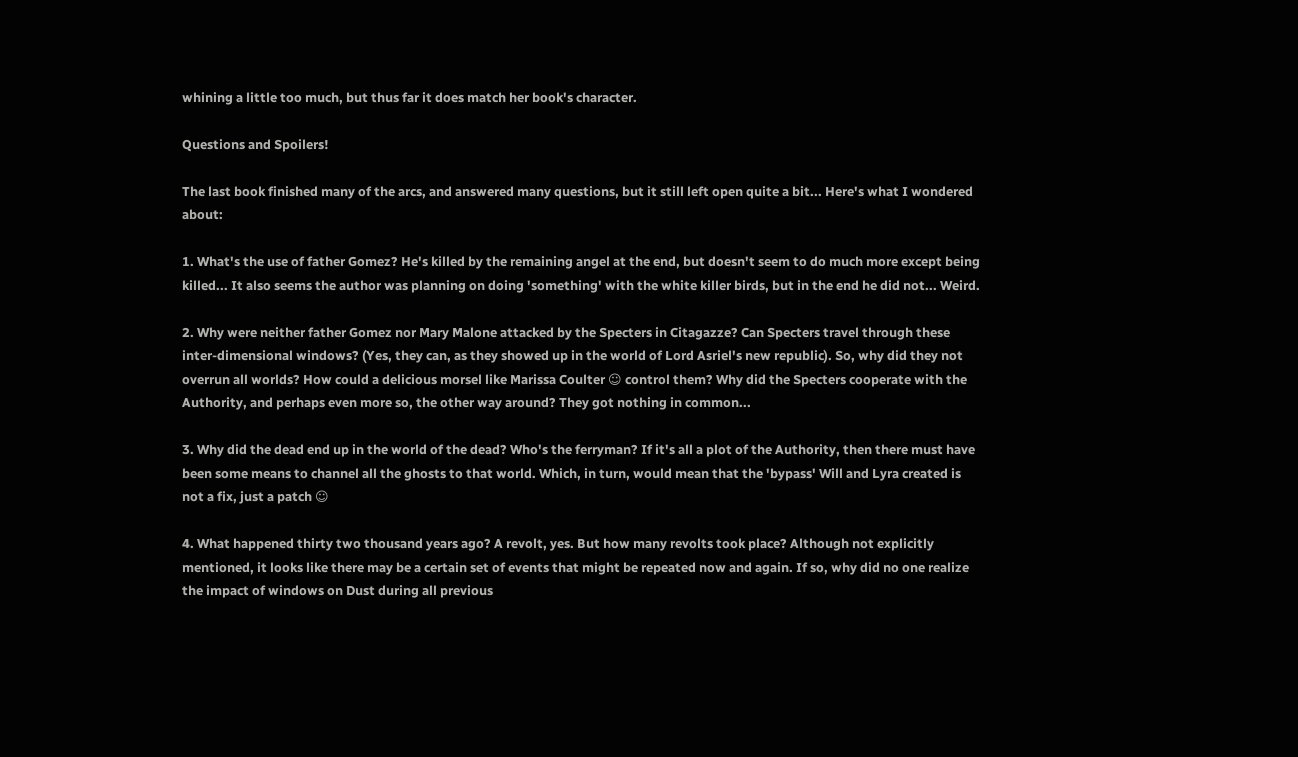whining a little too much, but thus far it does match her book's character.

Questions and Spoilers!

The last book finished many of the arcs, and answered many questions, but it still left open quite a bit... Here's what I wondered about:

1. What's the use of father Gomez? He's killed by the remaining angel at the end, but doesn't seem to do much more except being killed... It also seems the author was planning on doing 'something' with the white killer birds, but in the end he did not... Weird.

2. Why were neither father Gomez nor Mary Malone attacked by the Specters in Citagazze? Can Specters travel through these inter-dimensional windows? (Yes, they can, as they showed up in the world of Lord Asriel's new republic). So, why did they not overrun all worlds? How could a delicious morsel like Marissa Coulter ☺ control them? Why did the Specters cooperate with the Authority, and perhaps even more so, the other way around? They got nothing in common...

3. Why did the dead end up in the world of the dead? Who's the ferryman? If it's all a plot of the Authority, then there must have been some means to channel all the ghosts to that world. Which, in turn, would mean that the 'bypass' Will and Lyra created is not a fix, just a patch ☺

4. What happened thirty two thousand years ago? A revolt, yes. But how many revolts took place? Although not explicitly mentioned, it looks like there may be a certain set of events that might be repeated now and again. If so, why did no one realize the impact of windows on Dust during all previous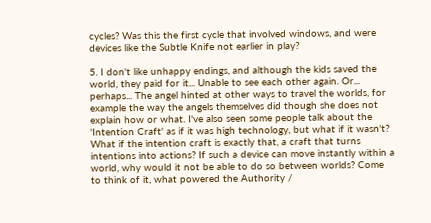cycles? Was this the first cycle that involved windows, and were devices like the Subtle Knife not earlier in play?

5. I don't like unhappy endings, and although the kids saved the world, they paid for it... Unable to see each other again. Or... perhaps... The angel hinted at other ways to travel the worlds, for example the way the angels themselves did though she does not explain how or what. I've also seen some people talk about the 'Intention Craft' as if it was high technology, but what if it wasn't? What if the intention craft is exactly that, a craft that turns intentions into actions? If such a device can move instantly within a world, why would it not be able to do so between worlds? Come to think of it, what powered the Authority /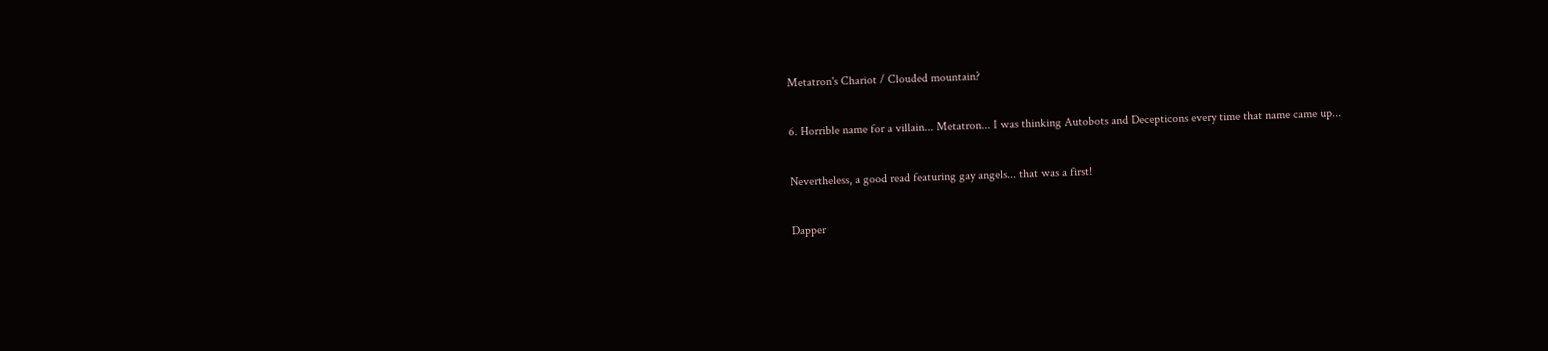Metatron's Chariot / Clouded mountain?

6. Horrible name for a villain... Metatron... I was thinking Autobots and Decepticons every time that name came up...

Nevertheless, a good read featuring gay angels... that was a first!

Dapper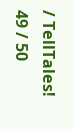/ TellTales! 49 / 50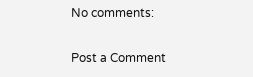No comments:

Post a Comment